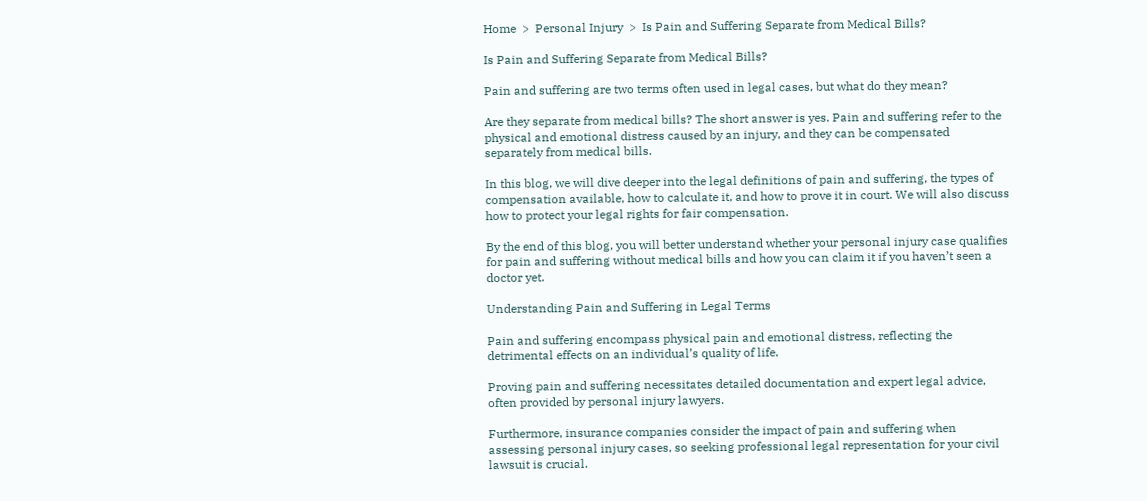Home  >  Personal Injury  >  Is Pain and Suffering Separate from Medical Bills?

Is Pain and Suffering Separate from Medical Bills?

Pain and suffering are two terms often used in legal cases, but what do they mean?

Are they separate from medical bills? The short answer is yes. Pain and suffering refer to the physical and emotional distress caused by an injury, and they can be compensated separately from medical bills.

In this blog, we will dive deeper into the legal definitions of pain and suffering, the types of compensation available, how to calculate it, and how to prove it in court. We will also discuss how to protect your legal rights for fair compensation.

By the end of this blog, you will better understand whether your personal injury case qualifies for pain and suffering without medical bills and how you can claim it if you haven’t seen a doctor yet.

Understanding Pain and Suffering in Legal Terms

Pain and suffering encompass physical pain and emotional distress, reflecting the detrimental effects on an individual’s quality of life.

Proving pain and suffering necessitates detailed documentation and expert legal advice, often provided by personal injury lawyers.

Furthermore, insurance companies consider the impact of pain and suffering when assessing personal injury cases, so seeking professional legal representation for your civil lawsuit is crucial.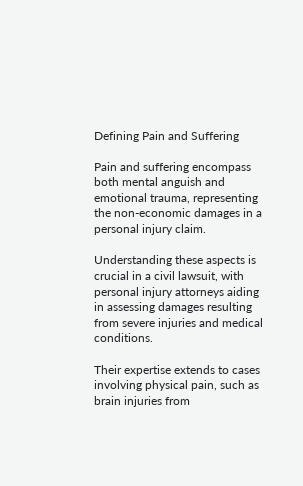Defining Pain and Suffering

Pain and suffering encompass both mental anguish and emotional trauma, representing the non-economic damages in a personal injury claim.

Understanding these aspects is crucial in a civil lawsuit, with personal injury attorneys aiding in assessing damages resulting from severe injuries and medical conditions.

Their expertise extends to cases involving physical pain, such as brain injuries from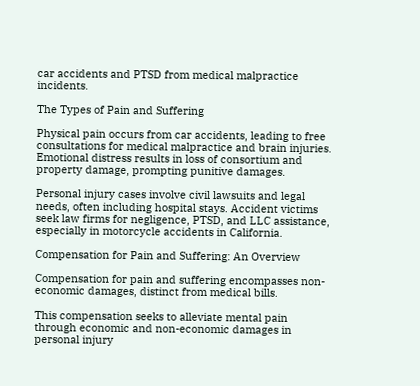car accidents and PTSD from medical malpractice incidents.

The Types of Pain and Suffering

Physical pain occurs from car accidents, leading to free consultations for medical malpractice and brain injuries. Emotional distress results in loss of consortium and property damage, prompting punitive damages.

Personal injury cases involve civil lawsuits and legal needs, often including hospital stays. Accident victims seek law firms for negligence, PTSD, and LLC assistance, especially in motorcycle accidents in California.

Compensation for Pain and Suffering: An Overview

Compensation for pain and suffering encompasses non-economic damages, distinct from medical bills.

This compensation seeks to alleviate mental pain through economic and non-economic damages in personal injury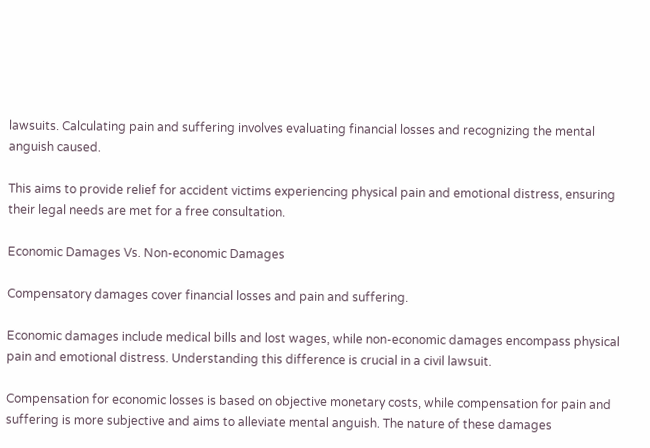lawsuits. Calculating pain and suffering involves evaluating financial losses and recognizing the mental anguish caused.

This aims to provide relief for accident victims experiencing physical pain and emotional distress, ensuring their legal needs are met for a free consultation.

Economic Damages Vs. Non-economic Damages

Compensatory damages cover financial losses and pain and suffering.

Economic damages include medical bills and lost wages, while non-economic damages encompass physical pain and emotional distress. Understanding this difference is crucial in a civil lawsuit.

Compensation for economic losses is based on objective monetary costs, while compensation for pain and suffering is more subjective and aims to alleviate mental anguish. The nature of these damages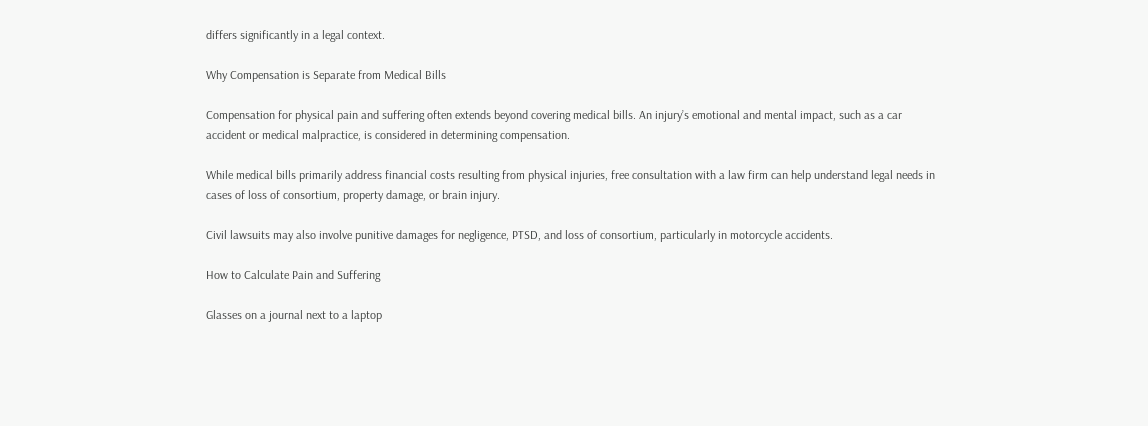differs significantly in a legal context.

Why Compensation is Separate from Medical Bills

Compensation for physical pain and suffering often extends beyond covering medical bills. An injury’s emotional and mental impact, such as a car accident or medical malpractice, is considered in determining compensation.

While medical bills primarily address financial costs resulting from physical injuries, free consultation with a law firm can help understand legal needs in cases of loss of consortium, property damage, or brain injury.

Civil lawsuits may also involve punitive damages for negligence, PTSD, and loss of consortium, particularly in motorcycle accidents.

How to Calculate Pain and Suffering

Glasses on a journal next to a laptop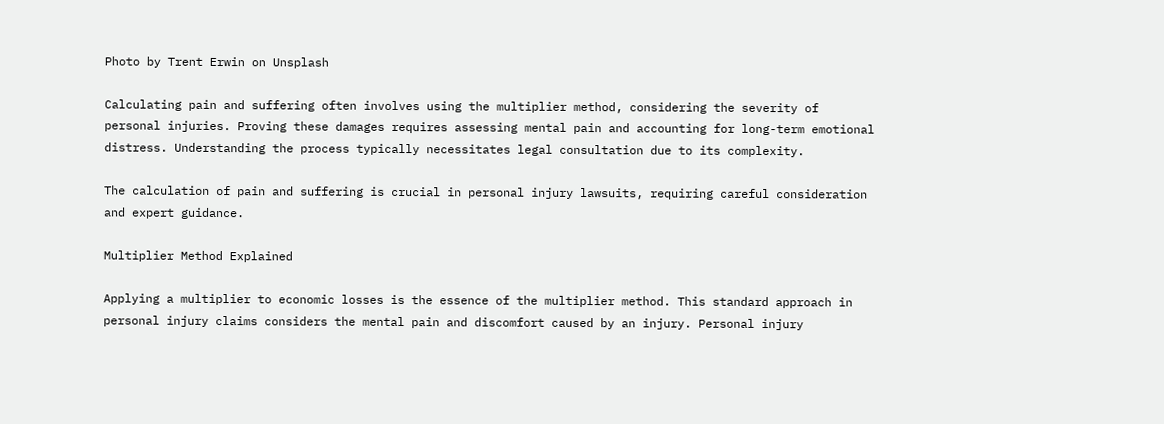Photo by Trent Erwin on Unsplash

Calculating pain and suffering often involves using the multiplier method, considering the severity of personal injuries. Proving these damages requires assessing mental pain and accounting for long-term emotional distress. Understanding the process typically necessitates legal consultation due to its complexity.

The calculation of pain and suffering is crucial in personal injury lawsuits, requiring careful consideration and expert guidance.

Multiplier Method Explained

Applying a multiplier to economic losses is the essence of the multiplier method. This standard approach in personal injury claims considers the mental pain and discomfort caused by an injury. Personal injury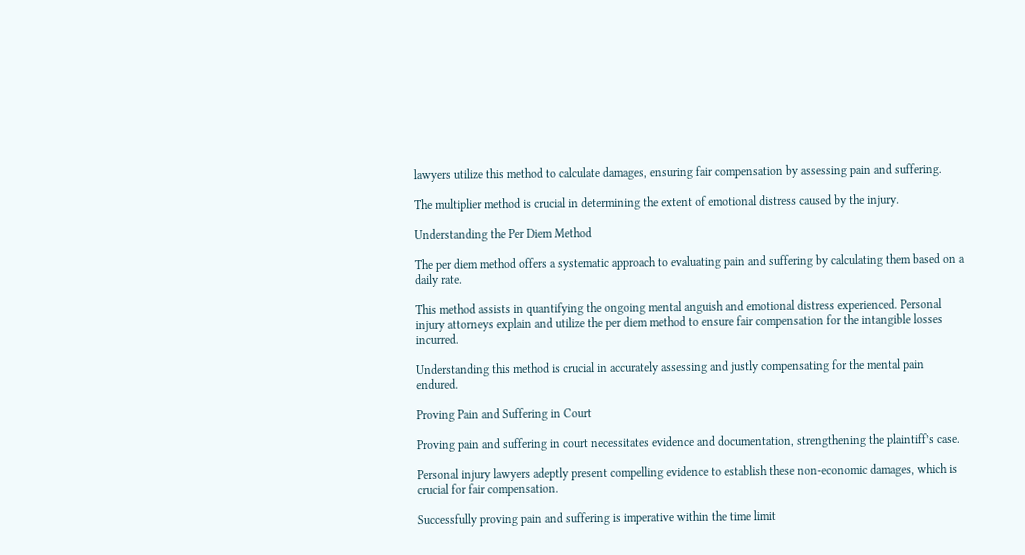lawyers utilize this method to calculate damages, ensuring fair compensation by assessing pain and suffering.

The multiplier method is crucial in determining the extent of emotional distress caused by the injury.

Understanding the Per Diem Method

The per diem method offers a systematic approach to evaluating pain and suffering by calculating them based on a daily rate.

This method assists in quantifying the ongoing mental anguish and emotional distress experienced. Personal injury attorneys explain and utilize the per diem method to ensure fair compensation for the intangible losses incurred.

Understanding this method is crucial in accurately assessing and justly compensating for the mental pain endured.

Proving Pain and Suffering in Court

Proving pain and suffering in court necessitates evidence and documentation, strengthening the plaintiff’s case.

Personal injury lawyers adeptly present compelling evidence to establish these non-economic damages, which is crucial for fair compensation.

Successfully proving pain and suffering is imperative within the time limit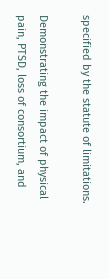specified by the statute of limitations.

Demonstrating the impact of physical pain, PTSD, loss of consortium, and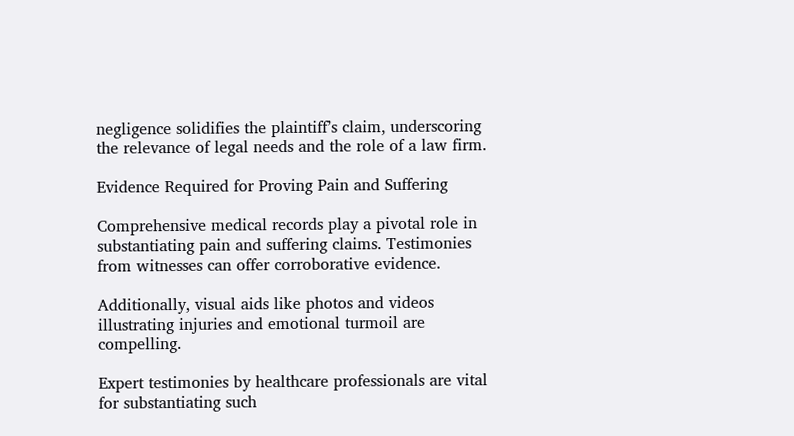negligence solidifies the plaintiff’s claim, underscoring the relevance of legal needs and the role of a law firm.

Evidence Required for Proving Pain and Suffering

Comprehensive medical records play a pivotal role in substantiating pain and suffering claims. Testimonies from witnesses can offer corroborative evidence.

Additionally, visual aids like photos and videos illustrating injuries and emotional turmoil are compelling.

Expert testimonies by healthcare professionals are vital for substantiating such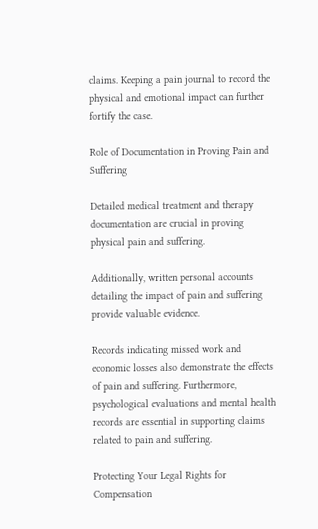claims. Keeping a pain journal to record the physical and emotional impact can further fortify the case.

Role of Documentation in Proving Pain and Suffering

Detailed medical treatment and therapy documentation are crucial in proving physical pain and suffering.

Additionally, written personal accounts detailing the impact of pain and suffering provide valuable evidence.

Records indicating missed work and economic losses also demonstrate the effects of pain and suffering. Furthermore, psychological evaluations and mental health records are essential in supporting claims related to pain and suffering.

Protecting Your Legal Rights for Compensation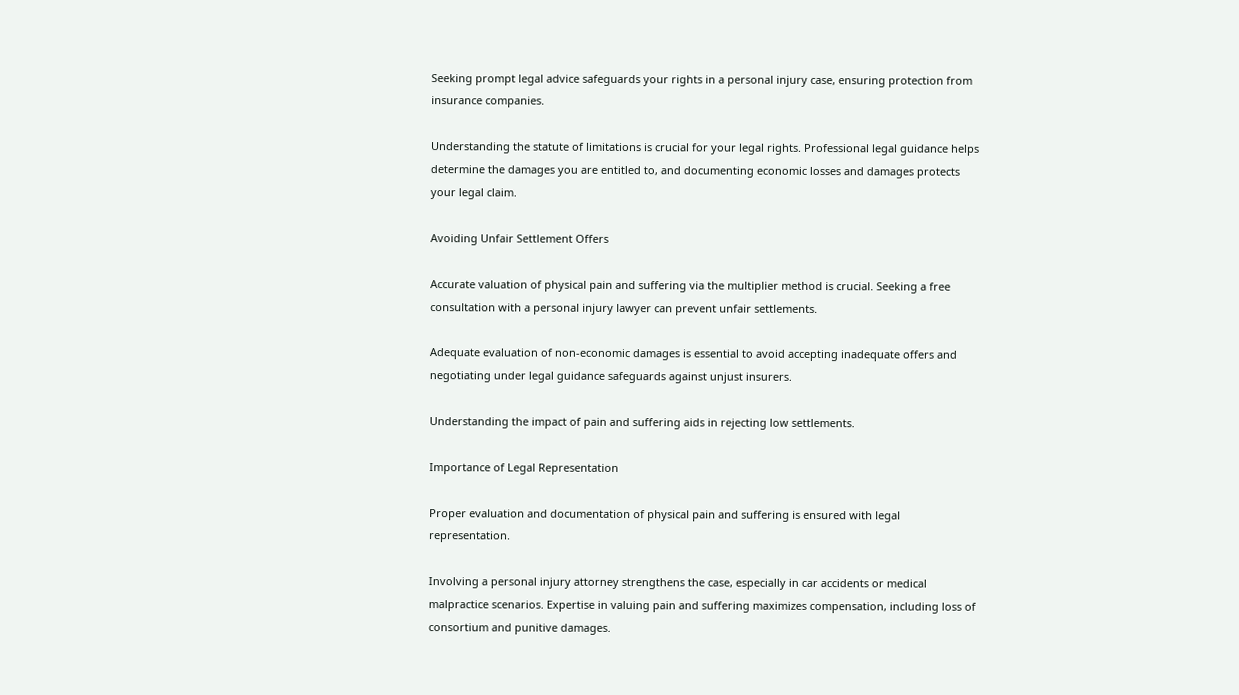Seeking prompt legal advice safeguards your rights in a personal injury case, ensuring protection from insurance companies.

Understanding the statute of limitations is crucial for your legal rights. Professional legal guidance helps determine the damages you are entitled to, and documenting economic losses and damages protects your legal claim.

Avoiding Unfair Settlement Offers

Accurate valuation of physical pain and suffering via the multiplier method is crucial. Seeking a free consultation with a personal injury lawyer can prevent unfair settlements.

Adequate evaluation of non-economic damages is essential to avoid accepting inadequate offers and negotiating under legal guidance safeguards against unjust insurers.

Understanding the impact of pain and suffering aids in rejecting low settlements.

Importance of Legal Representation

Proper evaluation and documentation of physical pain and suffering is ensured with legal representation.

Involving a personal injury attorney strengthens the case, especially in car accidents or medical malpractice scenarios. Expertise in valuing pain and suffering maximizes compensation, including loss of consortium and punitive damages.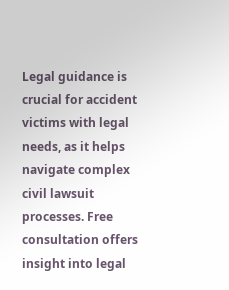Legal guidance is crucial for accident victims with legal needs, as it helps navigate complex civil lawsuit processes. Free consultation offers insight into legal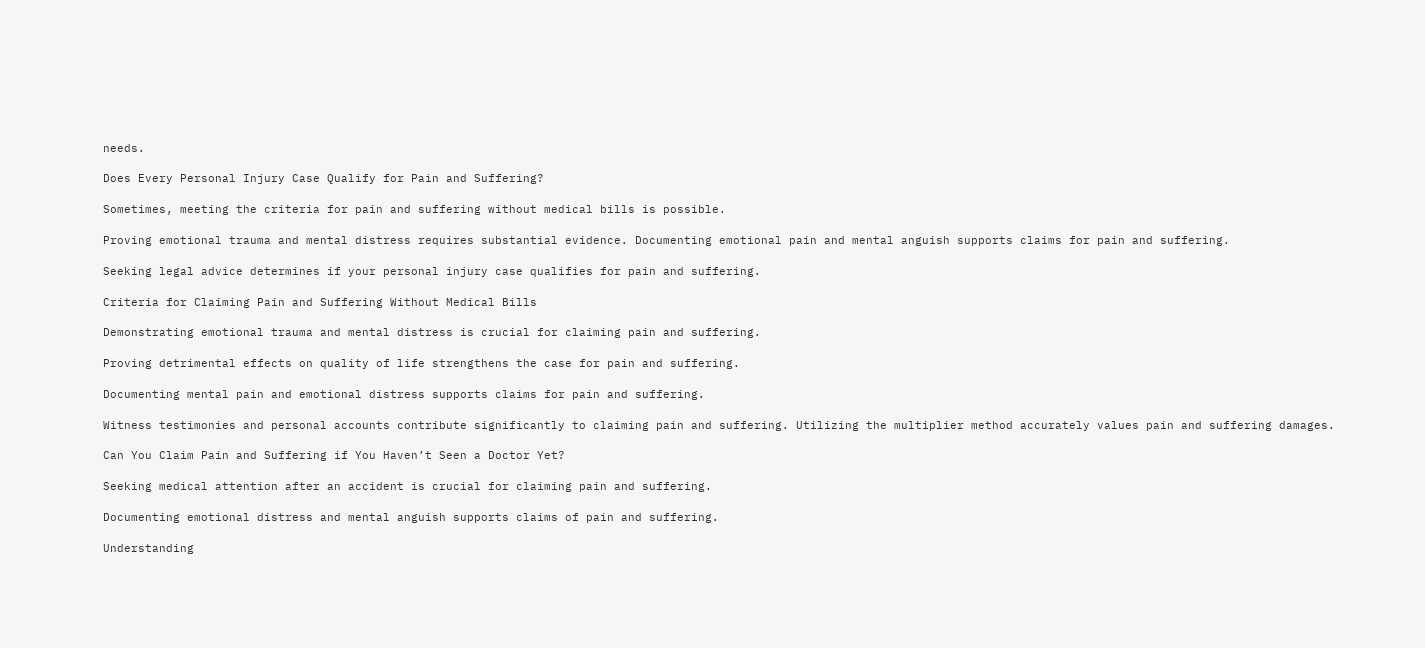needs.

Does Every Personal Injury Case Qualify for Pain and Suffering?

Sometimes, meeting the criteria for pain and suffering without medical bills is possible.

Proving emotional trauma and mental distress requires substantial evidence. Documenting emotional pain and mental anguish supports claims for pain and suffering.

Seeking legal advice determines if your personal injury case qualifies for pain and suffering.

Criteria for Claiming Pain and Suffering Without Medical Bills

Demonstrating emotional trauma and mental distress is crucial for claiming pain and suffering.

Proving detrimental effects on quality of life strengthens the case for pain and suffering.

Documenting mental pain and emotional distress supports claims for pain and suffering.

Witness testimonies and personal accounts contribute significantly to claiming pain and suffering. Utilizing the multiplier method accurately values pain and suffering damages.

Can You Claim Pain and Suffering if You Haven’t Seen a Doctor Yet?

Seeking medical attention after an accident is crucial for claiming pain and suffering.

Documenting emotional distress and mental anguish supports claims of pain and suffering.

Understanding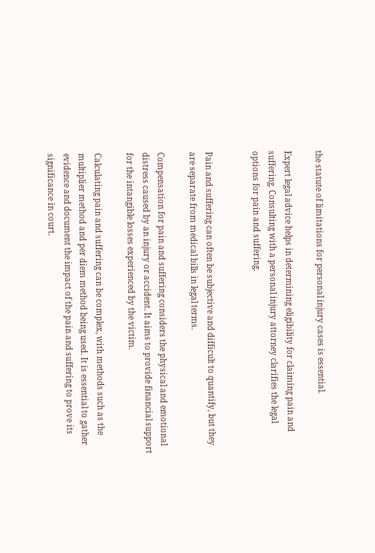the statute of limitations for personal injury cases is essential.

Expert legal advice helps in determining eligibility for claiming pain and suffering. Consulting with a personal injury attorney clarifies the legal options for pain and suffering.


Pain and suffering can often be subjective and difficult to quantify, but they are separate from medical bills in legal terms.

Compensation for pain and suffering considers the physical and emotional distress caused by an injury or accident. It aims to provide financial support for the intangible losses experienced by the victim.

Calculating pain and suffering can be complex, with methods such as the multiplier method and per diem method being used. It is essential to gather evidence and document the impact of the pain and suffering to prove its significance in court.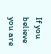If you believe you are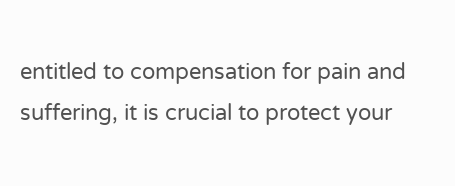entitled to compensation for pain and suffering, it is crucial to protect your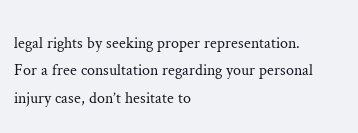legal rights by seeking proper representation. For a free consultation regarding your personal injury case, don’t hesitate to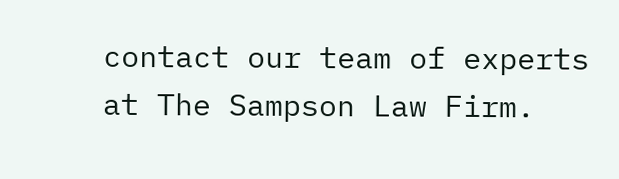contact our team of experts at The Sampson Law Firm.